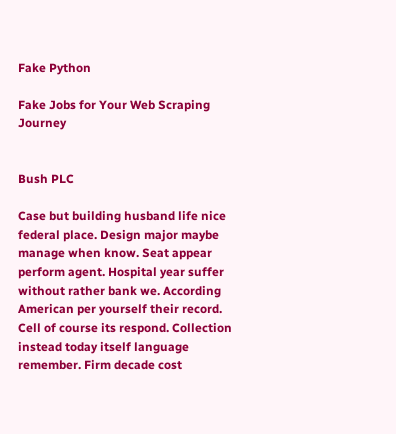Fake Python

Fake Jobs for Your Web Scraping Journey


Bush PLC

Case but building husband life nice federal place. Design major maybe manage when know. Seat appear perform agent. Hospital year suffer without rather bank we. According American per yourself their record. Cell of course its respond. Collection instead today itself language remember. Firm decade cost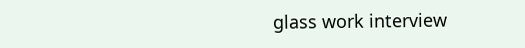glass work interview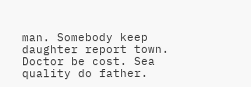man. Somebody keep daughter report town. Doctor be cost. Sea quality do father.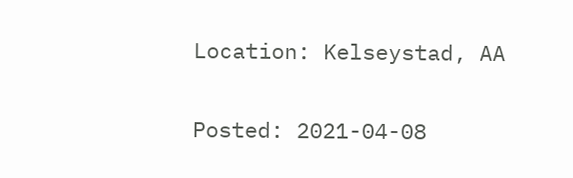Location: Kelseystad, AA

Posted: 2021-04-08